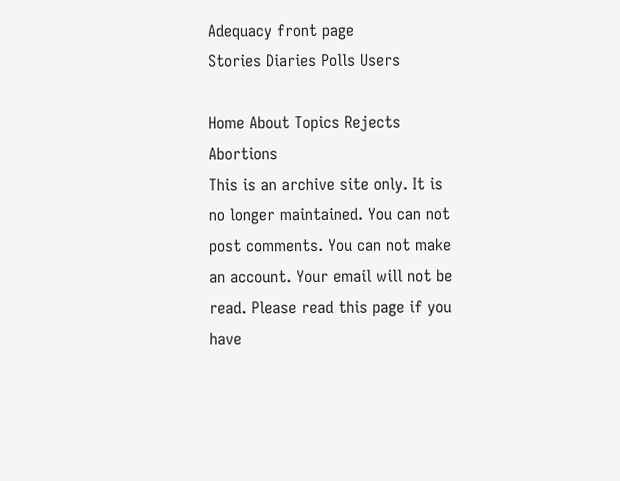Adequacy front page
Stories Diaries Polls Users

Home About Topics Rejects Abortions
This is an archive site only. It is no longer maintained. You can not post comments. You can not make an account. Your email will not be read. Please read this page if you have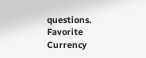questions.
Favorite Currency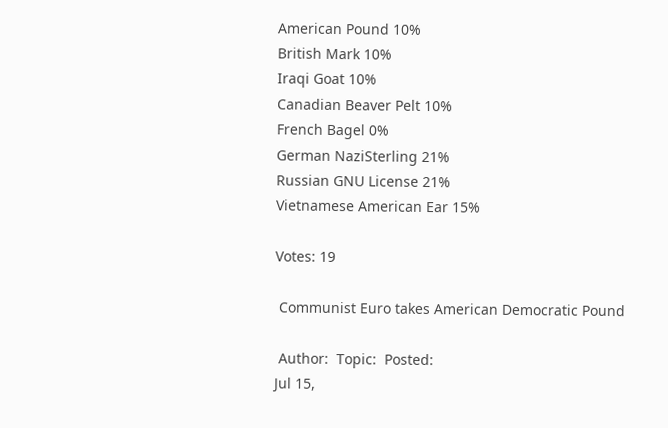American Pound 10%
British Mark 10%
Iraqi Goat 10%
Canadian Beaver Pelt 10%
French Bagel 0%
German NaziSterling 21%
Russian GNU License 21%
Vietnamese American Ear 15%

Votes: 19

 Communist Euro takes American Democratic Pound

 Author:  Topic:  Posted:
Jul 15,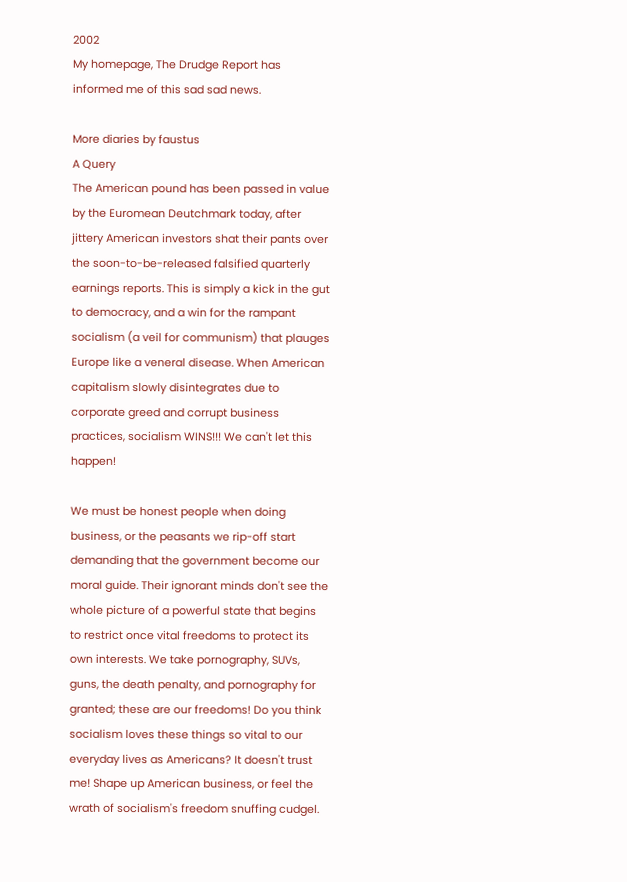2002
My homepage, The Drudge Report has informed me of this sad sad news.

More diaries by faustus
A Query
The American pound has been passed in value by the Euromean Deutchmark today, after jittery American investors shat their pants over the soon-to-be-released falsified quarterly earnings reports. This is simply a kick in the gut to democracy, and a win for the rampant socialism (a veil for communism) that plauges Europe like a veneral disease. When American capitalism slowly disintegrates due to corporate greed and corrupt business practices, socialism WINS!!! We can't let this happen!

We must be honest people when doing business, or the peasants we rip-off start demanding that the government become our moral guide. Their ignorant minds don't see the whole picture of a powerful state that begins to restrict once vital freedoms to protect its own interests. We take pornography, SUVs, guns, the death penalty, and pornography for granted; these are our freedoms! Do you think socialism loves these things so vital to our everyday lives as Americans? It doesn't trust me! Shape up American business, or feel the wrath of socialism's freedom snuffing cudgel.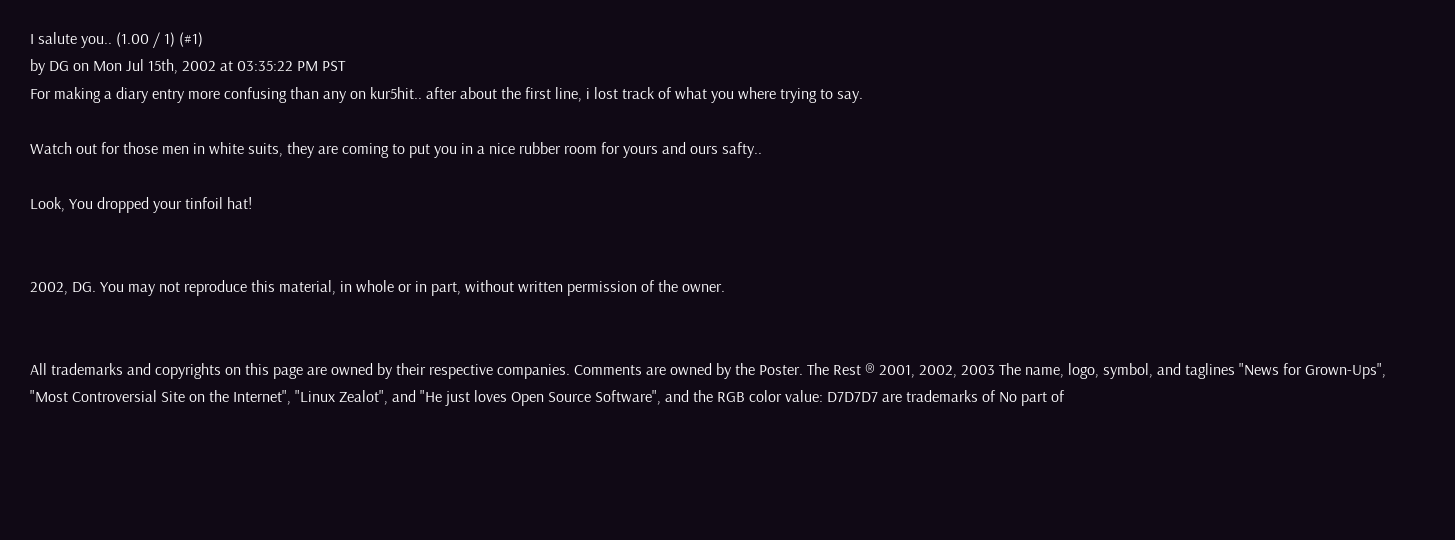I salute you.. (1.00 / 1) (#1)
by DG on Mon Jul 15th, 2002 at 03:35:22 PM PST
For making a diary entry more confusing than any on kur5hit.. after about the first line, i lost track of what you where trying to say.

Watch out for those men in white suits, they are coming to put you in a nice rubber room for yours and ours safty..

Look, You dropped your tinfoil hat!


2002, DG. You may not reproduce this material, in whole or in part, without written permission of the owner.


All trademarks and copyrights on this page are owned by their respective companies. Comments are owned by the Poster. The Rest ® 2001, 2002, 2003 The name, logo, symbol, and taglines "News for Grown-Ups", "Most Controversial Site on the Internet", "Linux Zealot", and "He just loves Open Source Software", and the RGB color value: D7D7D7 are trademarks of No part of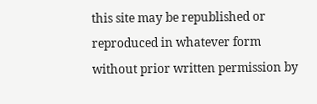this site may be republished or reproduced in whatever form without prior written permission by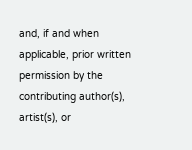and, if and when applicable, prior written permission by the contributing author(s), artist(s), or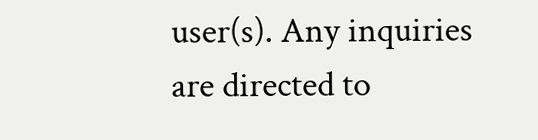user(s). Any inquiries are directed to